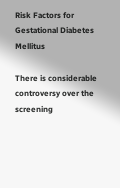Risk Factors for Gestational Diabetes Mellitus

There is considerable controversy over the screening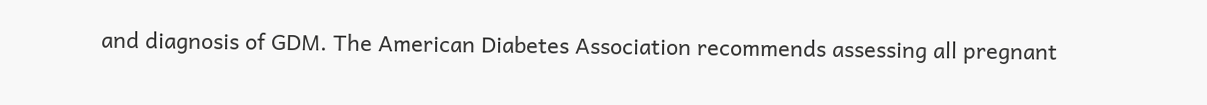and diagnosis of GDM. The American Diabetes Association recommends assessing all pregnant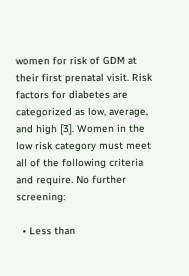women for risk of GDM at their first prenatal visit. Risk factors for diabetes are categorized as low, average, and high [3]. Women in the low risk category must meet all of the following criteria and require. No further screening:

  • Less than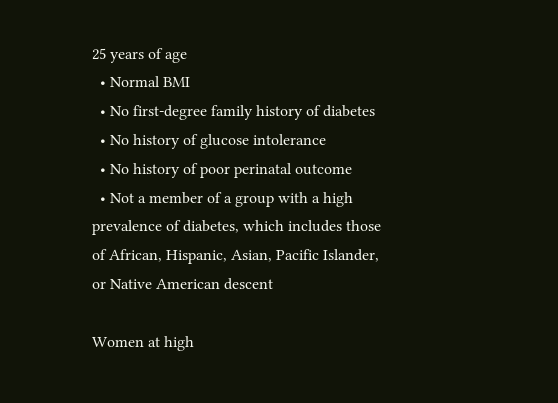25 years of age
  • Normal BMI
  • No first-degree family history of diabetes
  • No history of glucose intolerance
  • No history of poor perinatal outcome
  • Not a member of a group with a high prevalence of diabetes, which includes those of African, Hispanic, Asian, Pacific Islander, or Native American descent

Women at high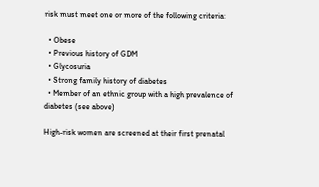risk must meet one or more of the following criteria:

  • Obese
  • Previous history of GDM
  • Glycosuria
  • Strong family history of diabetes
  • Member of an ethnic group with a high prevalence of diabetes (see above)

High-risk women are screened at their first prenatal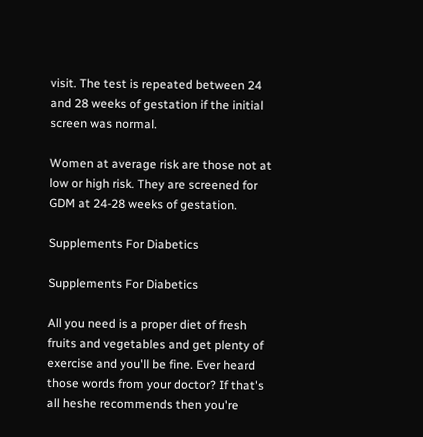visit. The test is repeated between 24 and 28 weeks of gestation if the initial screen was normal.

Women at average risk are those not at low or high risk. They are screened for GDM at 24-28 weeks of gestation.

Supplements For Diabetics

Supplements For Diabetics

All you need is a proper diet of fresh fruits and vegetables and get plenty of exercise and you'll be fine. Ever heard those words from your doctor? If that's all heshe recommends then you're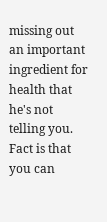missing out an important ingredient for health that he's not telling you. Fact is that you can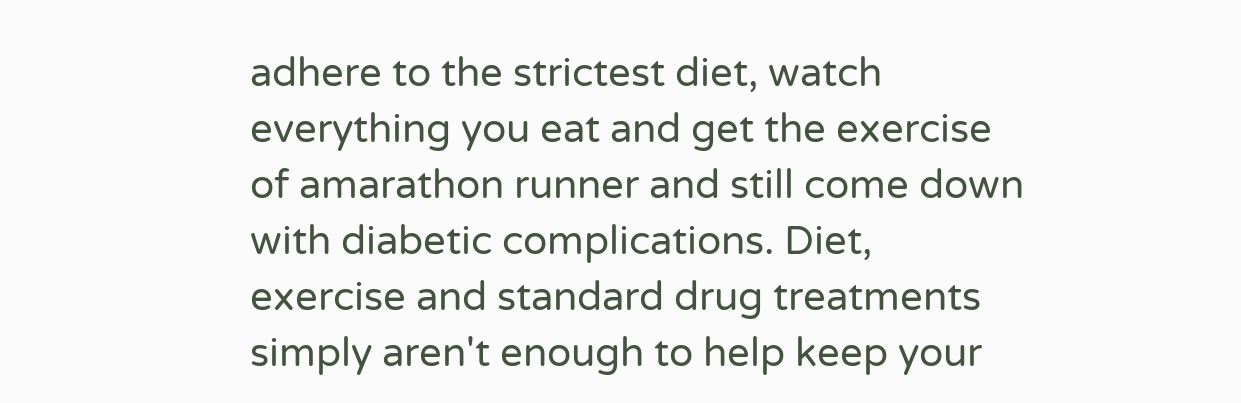adhere to the strictest diet, watch everything you eat and get the exercise of amarathon runner and still come down with diabetic complications. Diet, exercise and standard drug treatments simply aren't enough to help keep your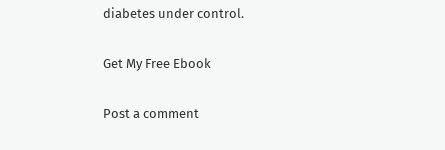diabetes under control.

Get My Free Ebook

Post a comment